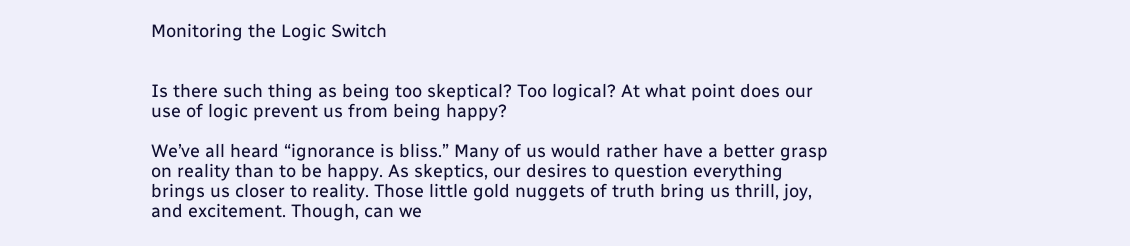Monitoring the Logic Switch


Is there such thing as being too skeptical? Too logical? At what point does our use of logic prevent us from being happy?

We’ve all heard “ignorance is bliss.” Many of us would rather have a better grasp on reality than to be happy. As skeptics, our desires to question everything brings us closer to reality. Those little gold nuggets of truth bring us thrill, joy, and excitement. Though, can we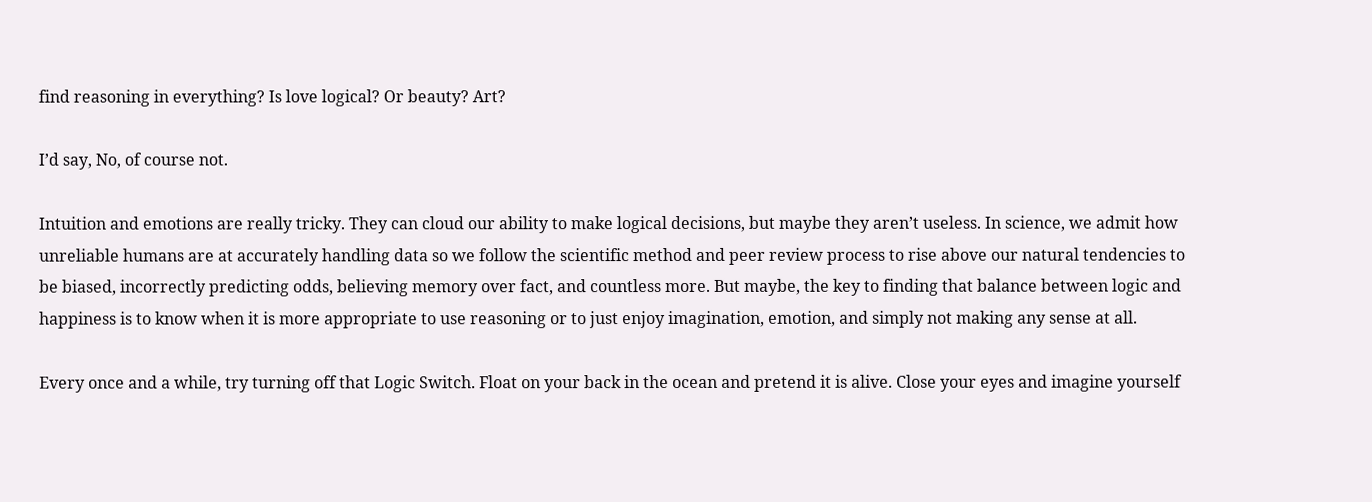find reasoning in everything? Is love logical? Or beauty? Art?

I’d say, No, of course not.

Intuition and emotions are really tricky. They can cloud our ability to make logical decisions, but maybe they aren’t useless. In science, we admit how unreliable humans are at accurately handling data so we follow the scientific method and peer review process to rise above our natural tendencies to be biased, incorrectly predicting odds, believing memory over fact, and countless more. But maybe, the key to finding that balance between logic and happiness is to know when it is more appropriate to use reasoning or to just enjoy imagination, emotion, and simply not making any sense at all.

Every once and a while, try turning off that Logic Switch. Float on your back in the ocean and pretend it is alive. Close your eyes and imagine yourself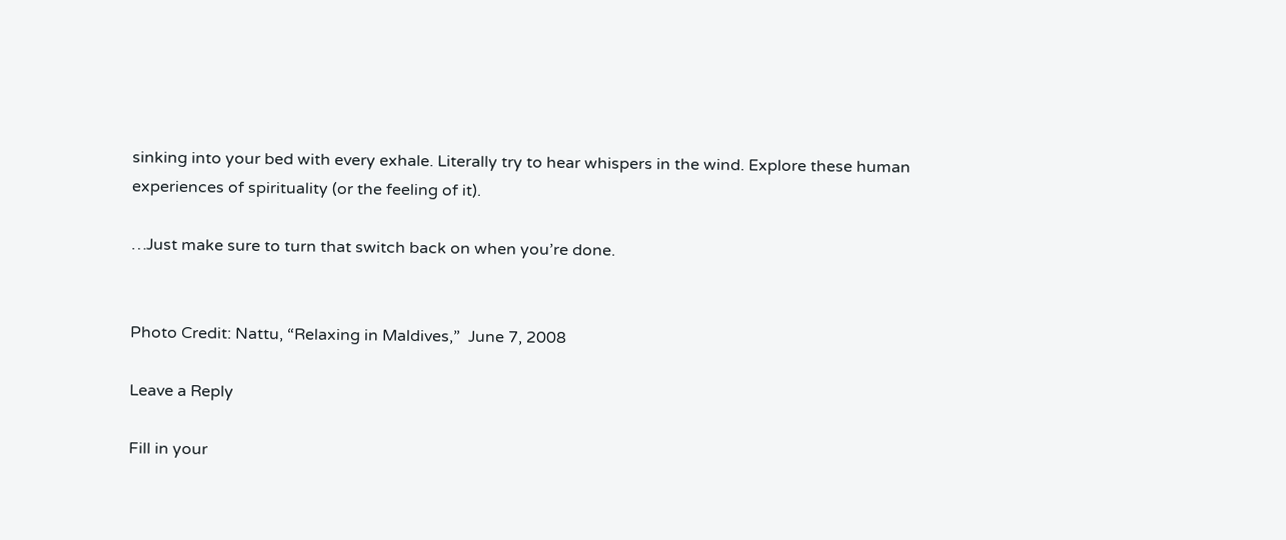sinking into your bed with every exhale. Literally try to hear whispers in the wind. Explore these human experiences of spirituality (or the feeling of it).

…Just make sure to turn that switch back on when you’re done.


Photo Credit: Nattu, “Relaxing in Maldives,”  June 7, 2008

Leave a Reply

Fill in your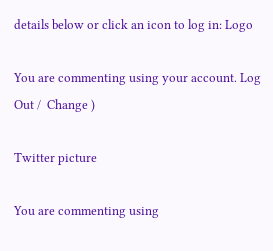details below or click an icon to log in: Logo

You are commenting using your account. Log Out /  Change )

Twitter picture

You are commenting using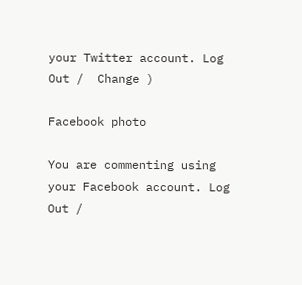your Twitter account. Log Out /  Change )

Facebook photo

You are commenting using your Facebook account. Log Out /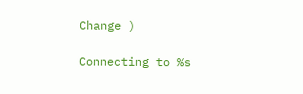Change )

Connecting to %s